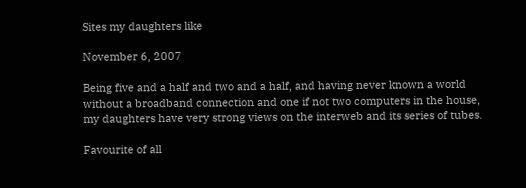Sites my daughters like

November 6, 2007

Being five and a half and two and a half, and having never known a world without a broadband connection and one if not two computers in the house, my daughters have very strong views on the interweb and its series of tubes.

Favourite of all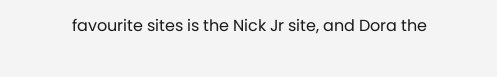favourite sites is the Nick Jr site, and Dora the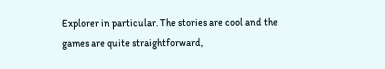Explorer in particular. The stories are cool and the games are quite straightforward,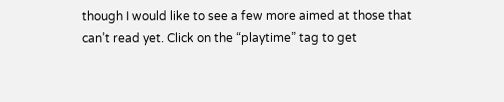though I would like to see a few more aimed at those that can’t read yet. Click on the “playtime” tag to get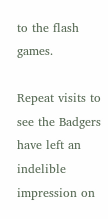to the flash games.

Repeat visits to see the Badgers have left an indelible impression on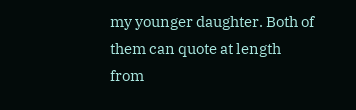my younger daughter. Both of them can quote at length from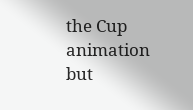the Cup animation but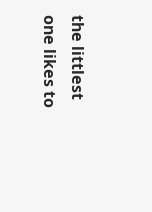the littlest one likes to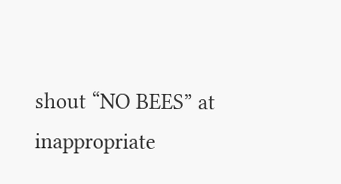shout “NO BEES” at inappropriate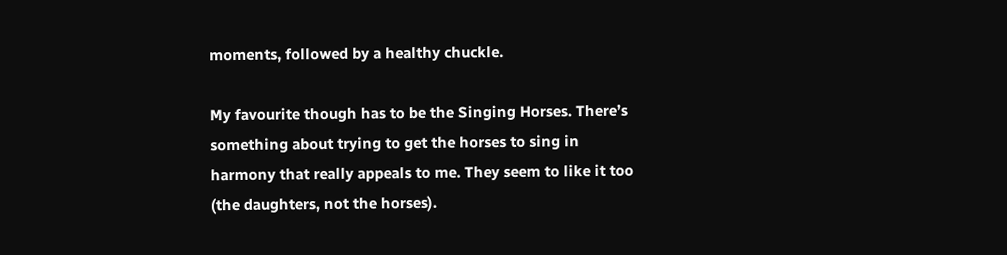moments, followed by a healthy chuckle.

My favourite though has to be the Singing Horses. There’s something about trying to get the horses to sing in harmony that really appeals to me. They seem to like it too (the daughters, not the horses).